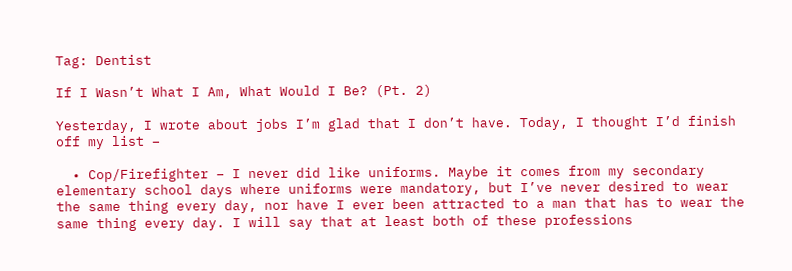Tag: Dentist

If I Wasn’t What I Am, What Would I Be? (Pt. 2)

Yesterday, I wrote about jobs I’m glad that I don’t have. Today, I thought I’d finish off my list –

  • Cop/Firefighter – I never did like uniforms. Maybe it comes from my secondary elementary school days where uniforms were mandatory, but I’ve never desired to wear the same thing every day, nor have I ever been attracted to a man that has to wear the same thing every day. I will say that at least both of these professions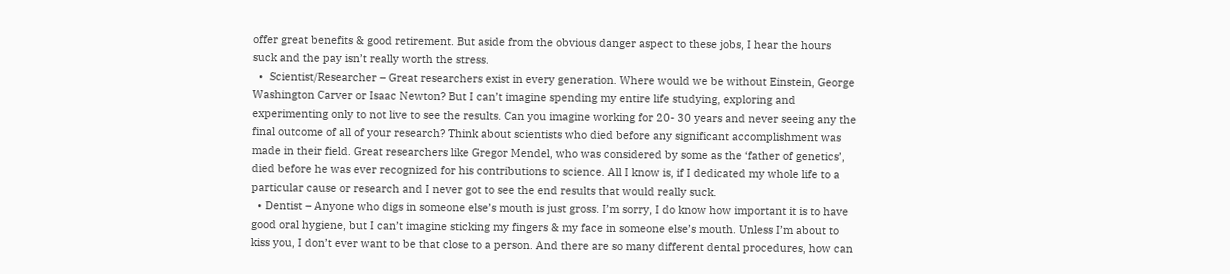offer great benefits & good retirement. But aside from the obvious danger aspect to these jobs, I hear the hours suck and the pay isn’t really worth the stress.
  •  Scientist/Researcher – Great researchers exist in every generation. Where would we be without Einstein, George Washington Carver or Isaac Newton? But I can’t imagine spending my entire life studying, exploring and experimenting only to not live to see the results. Can you imagine working for 20- 30 years and never seeing any the final outcome of all of your research? Think about scientists who died before any significant accomplishment was made in their field. Great researchers like Gregor Mendel, who was considered by some as the ‘father of genetics’, died before he was ever recognized for his contributions to science. All I know is, if I dedicated my whole life to a particular cause or research and I never got to see the end results that would really suck.
  • Dentist – Anyone who digs in someone else’s mouth is just gross. I’m sorry, I do know how important it is to have good oral hygiene, but I can’t imagine sticking my fingers & my face in someone else’s mouth. Unless I’m about to kiss you, I don’t ever want to be that close to a person. And there are so many different dental procedures, how can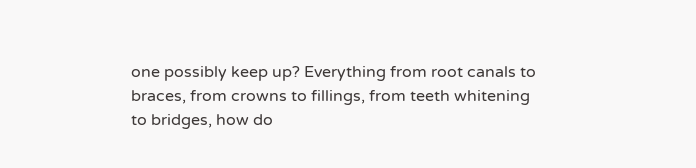one possibly keep up? Everything from root canals to braces, from crowns to fillings, from teeth whitening to bridges, how do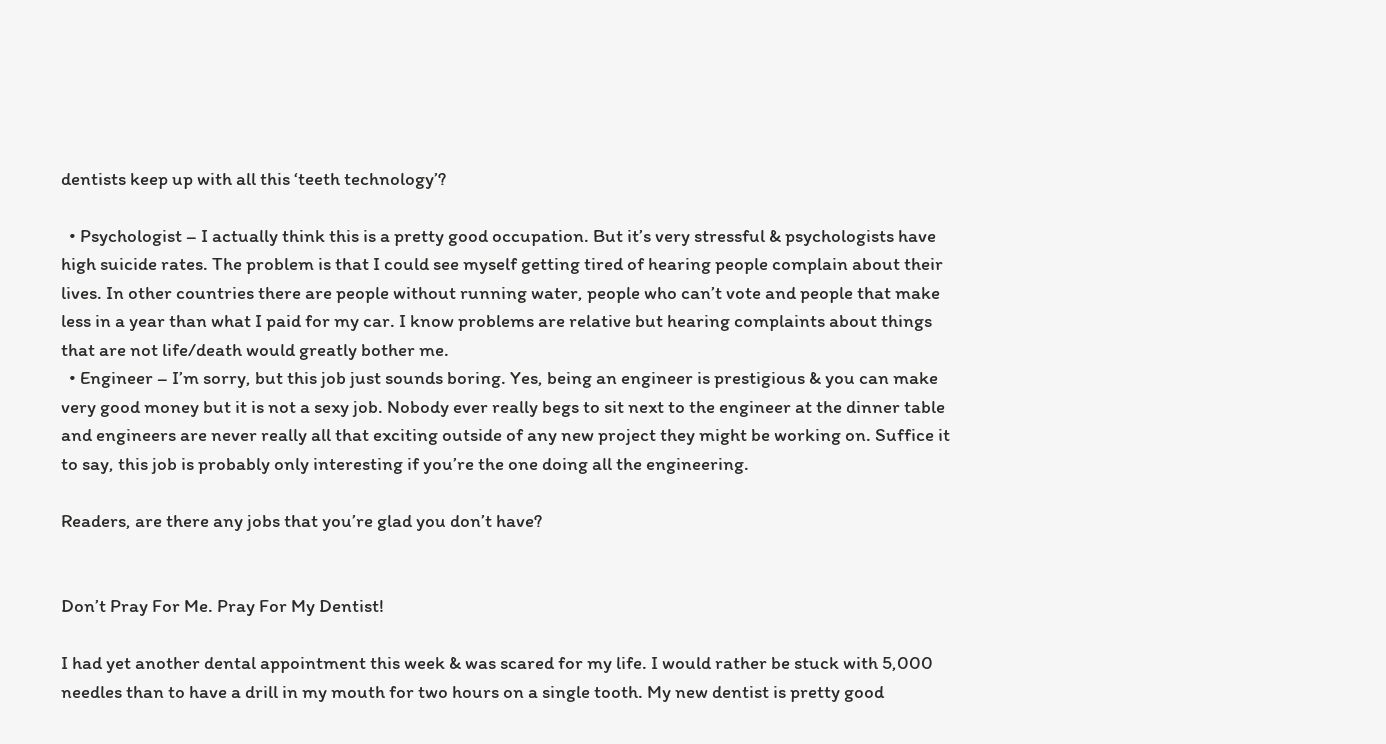dentists keep up with all this ‘teeth technology’?

  • Psychologist – I actually think this is a pretty good occupation. But it’s very stressful & psychologists have high suicide rates. The problem is that I could see myself getting tired of hearing people complain about their lives. In other countries there are people without running water, people who can’t vote and people that make less in a year than what I paid for my car. I know problems are relative but hearing complaints about things that are not life/death would greatly bother me.
  • Engineer – I’m sorry, but this job just sounds boring. Yes, being an engineer is prestigious & you can make very good money but it is not a sexy job. Nobody ever really begs to sit next to the engineer at the dinner table and engineers are never really all that exciting outside of any new project they might be working on. Suffice it to say, this job is probably only interesting if you’re the one doing all the engineering.

Readers, are there any jobs that you’re glad you don’t have?


Don’t Pray For Me. Pray For My Dentist!

I had yet another dental appointment this week & was scared for my life. I would rather be stuck with 5,000 needles than to have a drill in my mouth for two hours on a single tooth. My new dentist is pretty good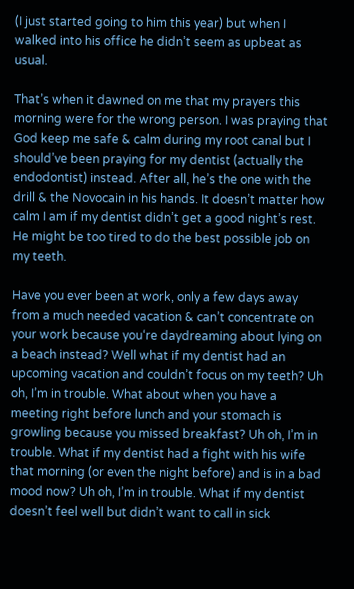(I just started going to him this year) but when I walked into his office he didn’t seem as upbeat as usual.

That’s when it dawned on me that my prayers this morning were for the wrong person. I was praying that God keep me safe & calm during my root canal but I should’ve been praying for my dentist (actually the endodontist) instead. After all, he’s the one with the drill & the Novocain in his hands. It doesn’t matter how calm I am if my dentist didn’t get a good night’s rest. He might be too tired to do the best possible job on my teeth.

Have you ever been at work, only a few days away from a much needed vacation & can’t concentrate on your work because you‘re daydreaming about lying on a beach instead? Well what if my dentist had an upcoming vacation and couldn’t focus on my teeth? Uh oh, I’m in trouble. What about when you have a meeting right before lunch and your stomach is growling because you missed breakfast? Uh oh, I’m in trouble. What if my dentist had a fight with his wife that morning (or even the night before) and is in a bad mood now? Uh oh, I’m in trouble. What if my dentist doesn’t feel well but didn’t want to call in sick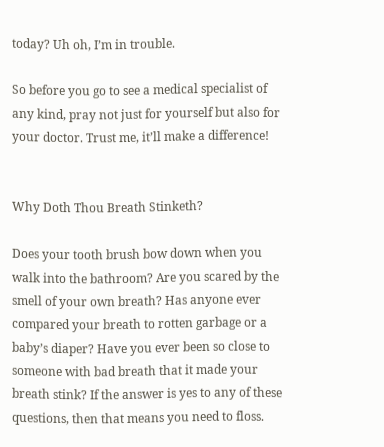today? Uh oh, I’m in trouble.

So before you go to see a medical specialist of any kind, pray not just for yourself but also for your doctor. Trust me, it’ll make a difference!


Why Doth Thou Breath Stinketh?

Does your tooth brush bow down when you walk into the bathroom? Are you scared by the smell of your own breath? Has anyone ever compared your breath to rotten garbage or a baby’s diaper? Have you ever been so close to someone with bad breath that it made your breath stink? If the answer is yes to any of these questions, then that means you need to floss.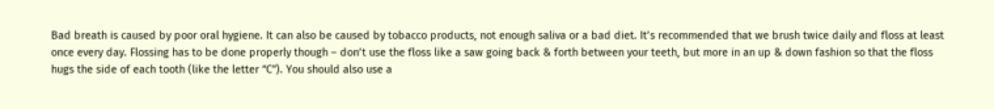Bad breath is caused by poor oral hygiene. It can also be caused by tobacco products, not enough saliva or a bad diet. It’s recommended that we brush twice daily and floss at least once every day. Flossing has to be done properly though – don’t use the floss like a saw going back & forth between your teeth, but more in an up & down fashion so that the floss hugs the side of each tooth (like the letter “C”). You should also use a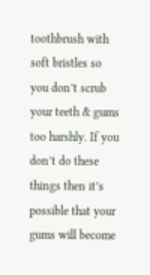toothbrush with soft bristles so you don’t scrub your teeth & gums too harshly. If you don’t do these things then it’s possible that your gums will become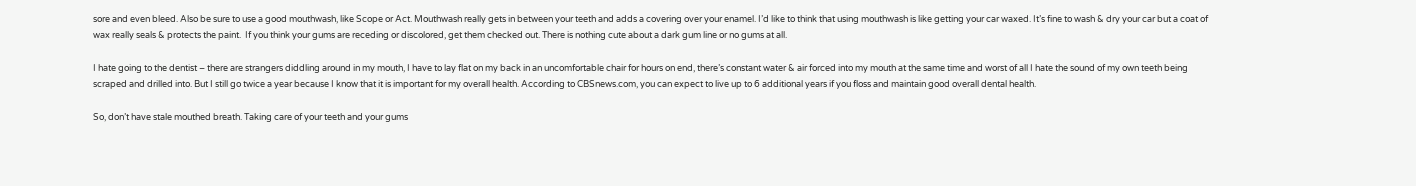sore and even bleed. Also be sure to use a good mouthwash, like Scope or Act. Mouthwash really gets in between your teeth and adds a covering over your enamel. I’d like to think that using mouthwash is like getting your car waxed. It’s fine to wash & dry your car but a coat of wax really seals & protects the paint.  If you think your gums are receding or discolored, get them checked out. There is nothing cute about a dark gum line or no gums at all.

I hate going to the dentist – there are strangers diddling around in my mouth, I have to lay flat on my back in an uncomfortable chair for hours on end, there’s constant water & air forced into my mouth at the same time and worst of all I hate the sound of my own teeth being scraped and drilled into. But I still go twice a year because I know that it is important for my overall health. According to CBSnews.com, you can expect to live up to 6 additional years if you floss and maintain good overall dental health.

So, don’t have stale mouthed breath. Taking care of your teeth and your gums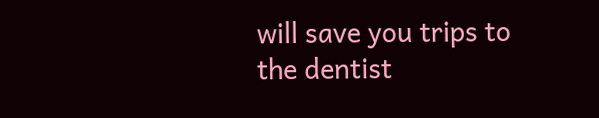will save you trips to the dentist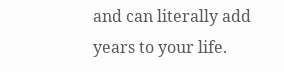and can literally add years to your life.